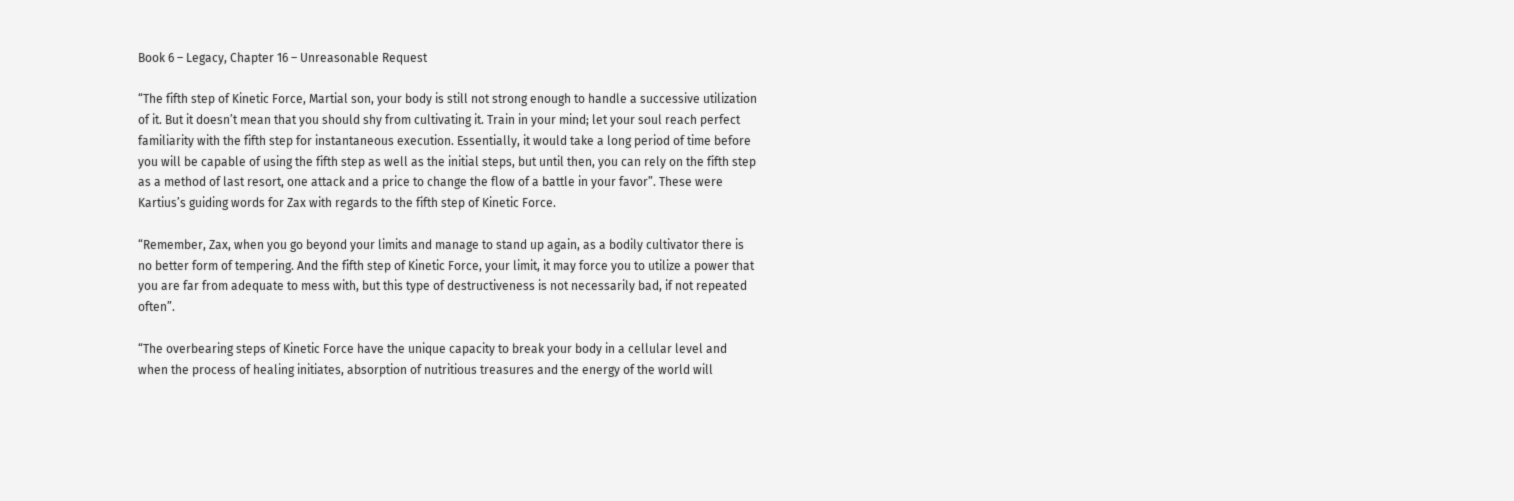Book 6 – Legacy, Chapter 16 – Unreasonable Request

“The fifth step of Kinetic Force, Martial son, your body is still not strong enough to handle a successive utilization of it. But it doesn’t mean that you should shy from cultivating it. Train in your mind; let your soul reach perfect familiarity with the fifth step for instantaneous execution. Essentially, it would take a long period of time before you will be capable of using the fifth step as well as the initial steps, but until then, you can rely on the fifth step as a method of last resort, one attack and a price to change the flow of a battle in your favor”. These were Kartius’s guiding words for Zax with regards to the fifth step of Kinetic Force.

“Remember, Zax, when you go beyond your limits and manage to stand up again, as a bodily cultivator there is no better form of tempering. And the fifth step of Kinetic Force, your limit, it may force you to utilize a power that you are far from adequate to mess with, but this type of destructiveness is not necessarily bad, if not repeated often”.

“The overbearing steps of Kinetic Force have the unique capacity to break your body in a cellular level and when the process of healing initiates, absorption of nutritious treasures and the energy of the world will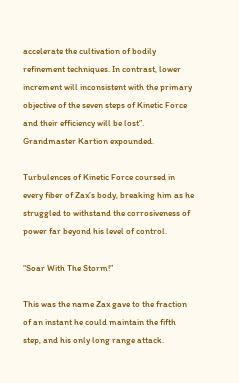accelerate the cultivation of bodily refinement techniques. In contrast, lower increment will inconsistent with the primary objective of the seven steps of Kinetic Force and their efficiency will be lost”. Grandmaster Kartion expounded.

Turbulences of Kinetic Force coursed in every fiber of Zax’s body, breaking him as he struggled to withstand the corrosiveness of power far beyond his level of control.

“Soar With The Storm!”

This was the name Zax gave to the fraction of an instant he could maintain the fifth step, and his only long range attack.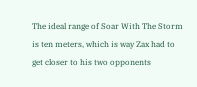The ideal range of Soar With The Storm is ten meters, which is way Zax had to get closer to his two opponents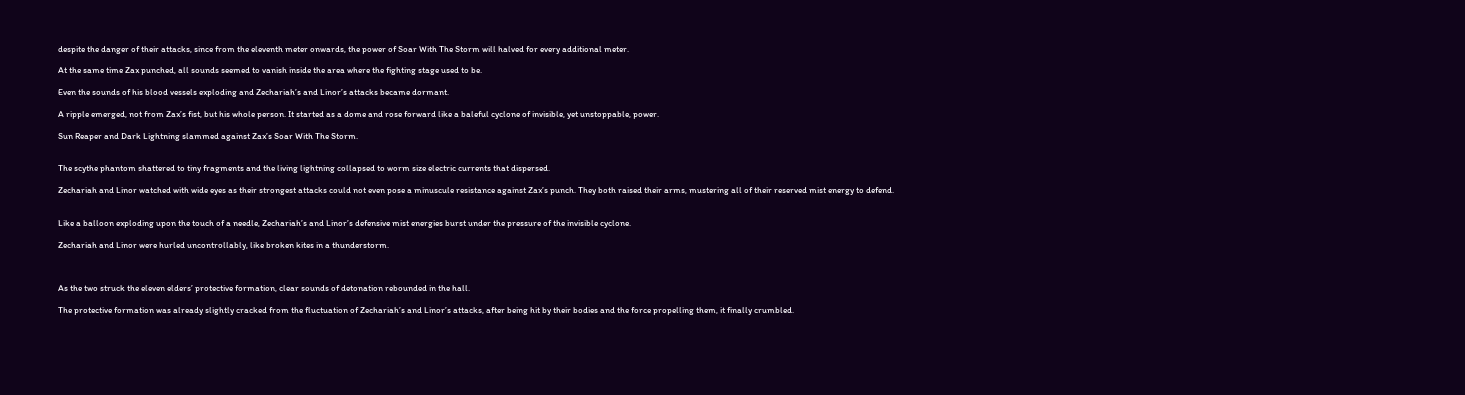despite the danger of their attacks, since from the eleventh meter onwards, the power of Soar With The Storm will halved for every additional meter.

At the same time Zax punched, all sounds seemed to vanish inside the area where the fighting stage used to be.

Even the sounds of his blood vessels exploding and Zechariah’s and Linor’s attacks became dormant.

A ripple emerged, not from Zax’s fist, but his whole person. It started as a dome and rose forward like a baleful cyclone of invisible, yet unstoppable, power.

Sun Reaper and Dark Lightning slammed against Zax’s Soar With The Storm.


The scythe phantom shattered to tiny fragments and the living lightning collapsed to worm size electric currents that dispersed.

Zechariah and Linor watched with wide eyes as their strongest attacks could not even pose a minuscule resistance against Zax’s punch. They both raised their arms, mustering all of their reserved mist energy to defend.


Like a balloon exploding upon the touch of a needle, Zechariah’s and Linor’s defensive mist energies burst under the pressure of the invisible cyclone.

Zechariah and Linor were hurled uncontrollably, like broken kites in a thunderstorm.



As the two struck the eleven elders’ protective formation, clear sounds of detonation rebounded in the hall.

The protective formation was already slightly cracked from the fluctuation of Zechariah’s and Linor’s attacks, after being hit by their bodies and the force propelling them, it finally crumbled.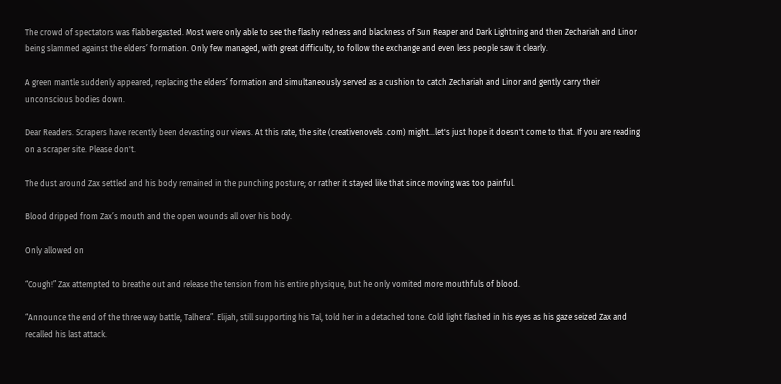The crowd of spectators was flabbergasted. Most were only able to see the flashy redness and blackness of Sun Reaper and Dark Lightning and then Zechariah and Linor being slammed against the elders’ formation. Only few managed, with great difficulty, to follow the exchange and even less people saw it clearly.

A green mantle suddenly appeared, replacing the elders’ formation and simultaneously served as a cushion to catch Zechariah and Linor and gently carry their unconscious bodies down.

Dear Readers. Scrapers have recently been devasting our views. At this rate, the site (creativenovels .com) might...let's just hope it doesn't come to that. If you are reading on a scraper site. Please don't.

The dust around Zax settled and his body remained in the punching posture; or rather it stayed like that since moving was too painful.

Blood dripped from Zax’s mouth and the open wounds all over his body.

Only allowed on

“Cough!” Zax attempted to breathe out and release the tension from his entire physique, but he only vomited more mouthfuls of blood.

“Announce the end of the three way battle, Talhera”. Elijah, still supporting his Tal, told her in a detached tone. Cold light flashed in his eyes as his gaze seized Zax and recalled his last attack.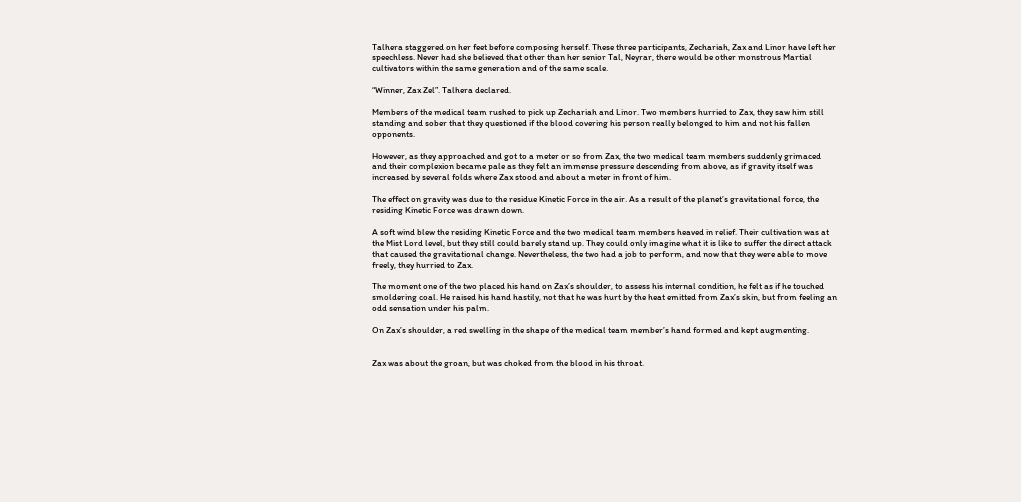Talhera staggered on her feet before composing herself. These three participants, Zechariah, Zax and Linor have left her speechless. Never had she believed that other than her senior Tal, Neyrar, there would be other monstrous Martial cultivators within the same generation and of the same scale.

“Winner, Zax Zel”. Talhera declared.

Members of the medical team rushed to pick up Zechariah and Linor. Two members hurried to Zax, they saw him still standing and sober that they questioned if the blood covering his person really belonged to him and not his fallen opponents.

However, as they approached and got to a meter or so from Zax, the two medical team members suddenly grimaced and their complexion became pale as they felt an immense pressure descending from above, as if gravity itself was increased by several folds where Zax stood and about a meter in front of him.

The effect on gravity was due to the residue Kinetic Force in the air. As a result of the planet’s gravitational force, the residing Kinetic Force was drawn down.

A soft wind blew the residing Kinetic Force and the two medical team members heaved in relief. Their cultivation was at the Mist Lord level, but they still could barely stand up. They could only imagine what it is like to suffer the direct attack that caused the gravitational change. Nevertheless, the two had a job to perform, and now that they were able to move freely, they hurried to Zax.

The moment one of the two placed his hand on Zax’s shoulder, to assess his internal condition, he felt as if he touched smoldering coal. He raised his hand hastily, not that he was hurt by the heat emitted from Zax’s skin, but from feeling an odd sensation under his palm.

On Zax’s shoulder, a red swelling in the shape of the medical team member’s hand formed and kept augmenting.


Zax was about the groan, but was choked from the blood in his throat.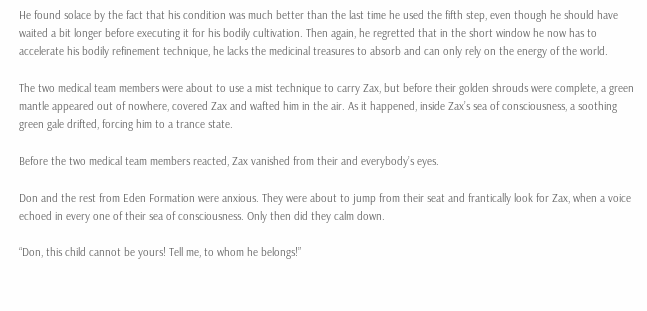He found solace by the fact that his condition was much better than the last time he used the fifth step, even though he should have waited a bit longer before executing it for his bodily cultivation. Then again, he regretted that in the short window he now has to accelerate his bodily refinement technique, he lacks the medicinal treasures to absorb and can only rely on the energy of the world.

The two medical team members were about to use a mist technique to carry Zax, but before their golden shrouds were complete, a green mantle appeared out of nowhere, covered Zax and wafted him in the air. As it happened, inside Zax’s sea of consciousness, a soothing green gale drifted, forcing him to a trance state.

Before the two medical team members reacted, Zax vanished from their and everybody’s eyes.

Don and the rest from Eden Formation were anxious. They were about to jump from their seat and frantically look for Zax, when a voice echoed in every one of their sea of consciousness. Only then did they calm down.

“Don, this child cannot be yours! Tell me, to whom he belongs!”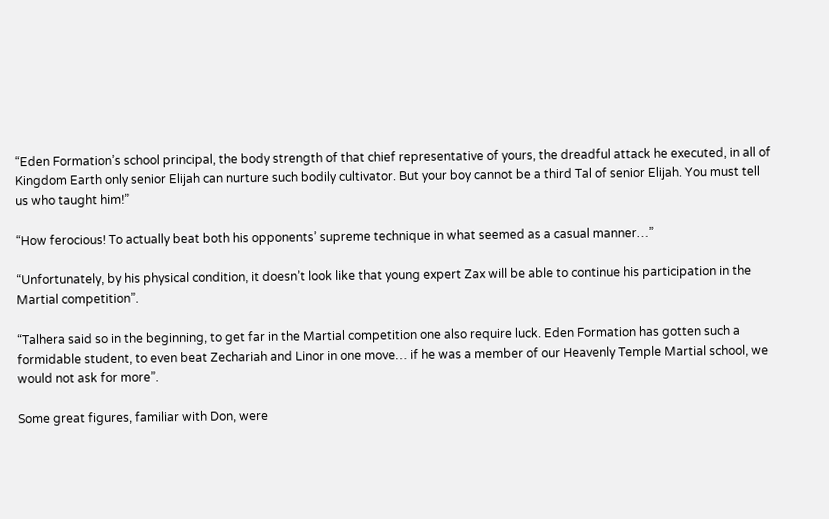“Eden Formation’s school principal, the body strength of that chief representative of yours, the dreadful attack he executed, in all of Kingdom Earth only senior Elijah can nurture such bodily cultivator. But your boy cannot be a third Tal of senior Elijah. You must tell us who taught him!”

“How ferocious! To actually beat both his opponents’ supreme technique in what seemed as a casual manner…”

“Unfortunately, by his physical condition, it doesn’t look like that young expert Zax will be able to continue his participation in the Martial competition”.

“Talhera said so in the beginning, to get far in the Martial competition one also require luck. Eden Formation has gotten such a formidable student, to even beat Zechariah and Linor in one move… if he was a member of our Heavenly Temple Martial school, we would not ask for more”.

Some great figures, familiar with Don, were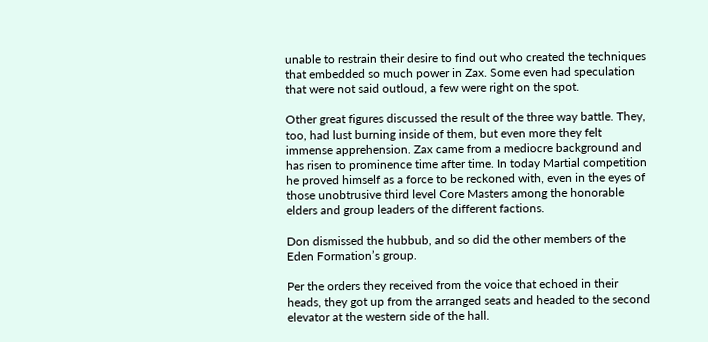unable to restrain their desire to find out who created the techniques that embedded so much power in Zax. Some even had speculation that were not said outloud, a few were right on the spot.

Other great figures discussed the result of the three way battle. They, too, had lust burning inside of them, but even more they felt immense apprehension. Zax came from a mediocre background and has risen to prominence time after time. In today Martial competition he proved himself as a force to be reckoned with, even in the eyes of those unobtrusive third level Core Masters among the honorable elders and group leaders of the different factions.

Don dismissed the hubbub, and so did the other members of the Eden Formation’s group.

Per the orders they received from the voice that echoed in their heads, they got up from the arranged seats and headed to the second elevator at the western side of the hall.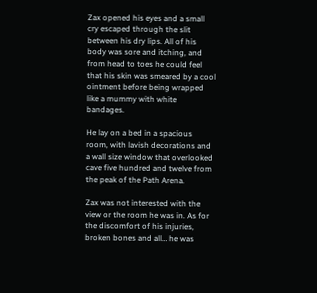Zax opened his eyes and a small cry escaped through the slit between his dry lips. All of his body was sore and itching, and from head to toes he could feel that his skin was smeared by a cool ointment before being wrapped like a mummy with white bandages.

He lay on a bed in a spacious room, with lavish decorations and a wall size window that overlooked cave five hundred and twelve from the peak of the Path Arena.

Zax was not interested with the view or the room he was in. As for the discomfort of his injuries, broken bones and all… he was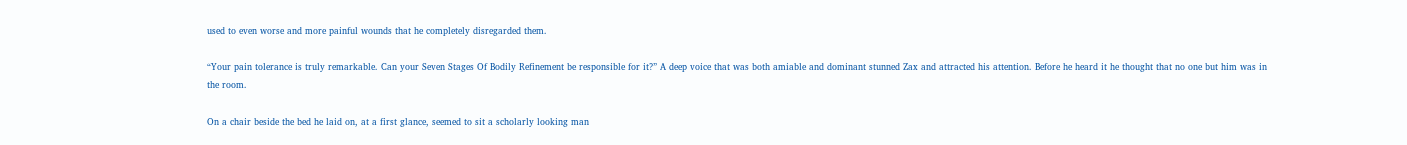used to even worse and more painful wounds that he completely disregarded them.

“Your pain tolerance is truly remarkable. Can your Seven Stages Of Bodily Refinement be responsible for it?” A deep voice that was both amiable and dominant stunned Zax and attracted his attention. Before he heard it he thought that no one but him was in the room.

On a chair beside the bed he laid on, at a first glance, seemed to sit a scholarly looking man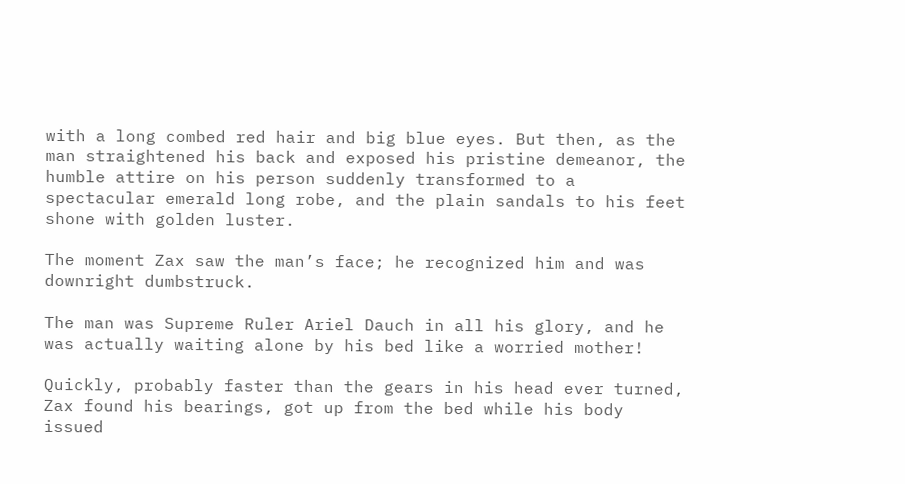with a long combed red hair and big blue eyes. But then, as the man straightened his back and exposed his pristine demeanor, the humble attire on his person suddenly transformed to a spectacular emerald long robe, and the plain sandals to his feet shone with golden luster.

The moment Zax saw the man’s face; he recognized him and was downright dumbstruck.

The man was Supreme Ruler Ariel Dauch in all his glory, and he was actually waiting alone by his bed like a worried mother!

Quickly, probably faster than the gears in his head ever turned, Zax found his bearings, got up from the bed while his body issued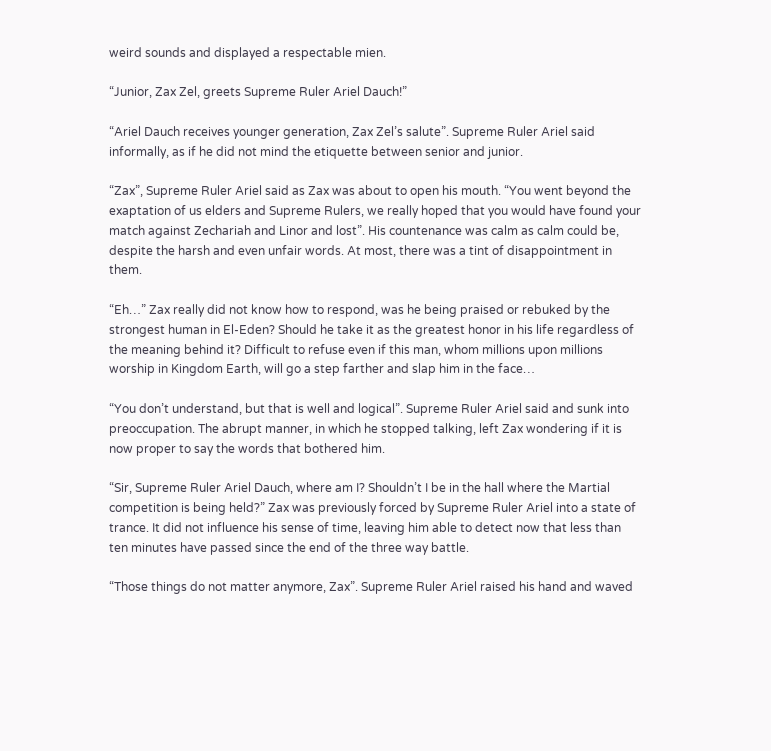weird sounds and displayed a respectable mien.

“Junior, Zax Zel, greets Supreme Ruler Ariel Dauch!”

“Ariel Dauch receives younger generation, Zax Zel’s salute”. Supreme Ruler Ariel said informally, as if he did not mind the etiquette between senior and junior.

“Zax”, Supreme Ruler Ariel said as Zax was about to open his mouth. “You went beyond the exaptation of us elders and Supreme Rulers, we really hoped that you would have found your match against Zechariah and Linor and lost”. His countenance was calm as calm could be, despite the harsh and even unfair words. At most, there was a tint of disappointment in them.

“Eh…” Zax really did not know how to respond, was he being praised or rebuked by the strongest human in El-Eden? Should he take it as the greatest honor in his life regardless of the meaning behind it? Difficult to refuse even if this man, whom millions upon millions worship in Kingdom Earth, will go a step farther and slap him in the face…

“You don’t understand, but that is well and logical”. Supreme Ruler Ariel said and sunk into preoccupation. The abrupt manner, in which he stopped talking, left Zax wondering if it is now proper to say the words that bothered him.

“Sir, Supreme Ruler Ariel Dauch, where am I? Shouldn’t I be in the hall where the Martial competition is being held?” Zax was previously forced by Supreme Ruler Ariel into a state of trance. It did not influence his sense of time, leaving him able to detect now that less than ten minutes have passed since the end of the three way battle.

“Those things do not matter anymore, Zax”. Supreme Ruler Ariel raised his hand and waved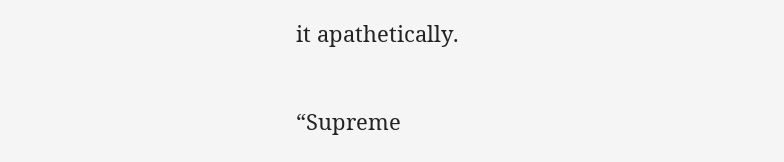it apathetically.

“Supreme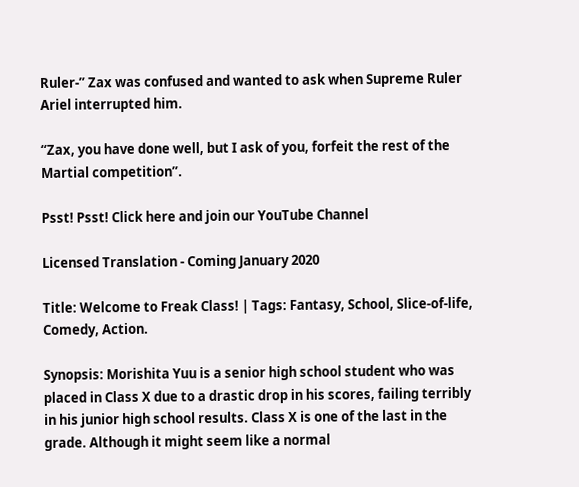Ruler-” Zax was confused and wanted to ask when Supreme Ruler Ariel interrupted him.

“Zax, you have done well, but I ask of you, forfeit the rest of the Martial competition”.

Psst! Psst! Click here and join our YouTube Channel

Licensed Translation - Coming January 2020

Title: Welcome to Freak Class! | Tags: Fantasy, School, Slice-of-life, Comedy, Action.

Synopsis: Morishita Yuu is a senior high school student who was placed in Class X due to a drastic drop in his scores, failing terribly in his junior high school results. Class X is one of the last in the grade. Although it might seem like a normal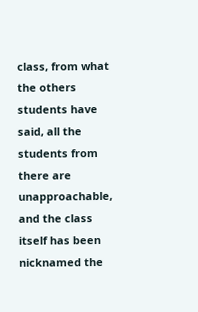class, from what the others students have said, all the students from there are unapproachable, and the class itself has been nicknamed the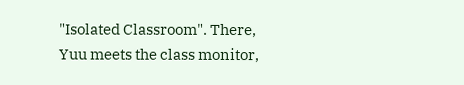"Isolated Classroom". There, Yuu meets the class monitor,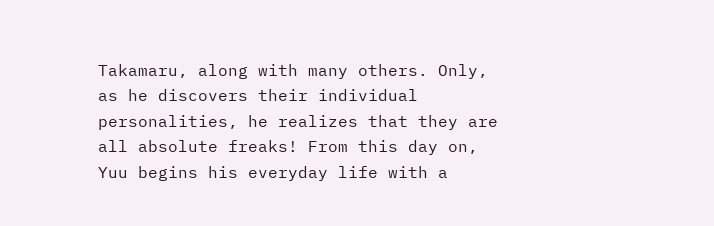Takamaru, along with many others. Only, as he discovers their individual personalities, he realizes that they are all absolute freaks! From this day on, Yuu begins his everyday life with a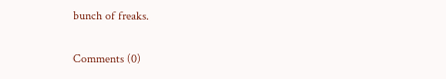bunch of freaks.

Comments (0)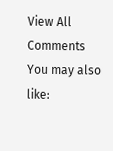View All Comments
You may also like: